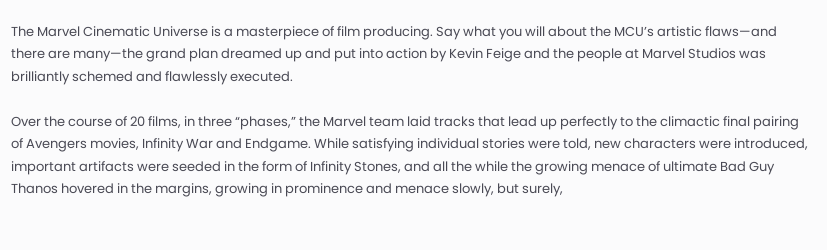The Marvel Cinematic Universe is a masterpiece of film producing. Say what you will about the MCU’s artistic flaws—and there are many—the grand plan dreamed up and put into action by Kevin Feige and the people at Marvel Studios was brilliantly schemed and flawlessly executed.

Over the course of 20 films, in three “phases,” the Marvel team laid tracks that lead up perfectly to the climactic final pairing of Avengers movies, Infinity War and Endgame. While satisfying individual stories were told, new characters were introduced, important artifacts were seeded in the form of Infinity Stones, and all the while the growing menace of ultimate Bad Guy Thanos hovered in the margins, growing in prominence and menace slowly, but surely,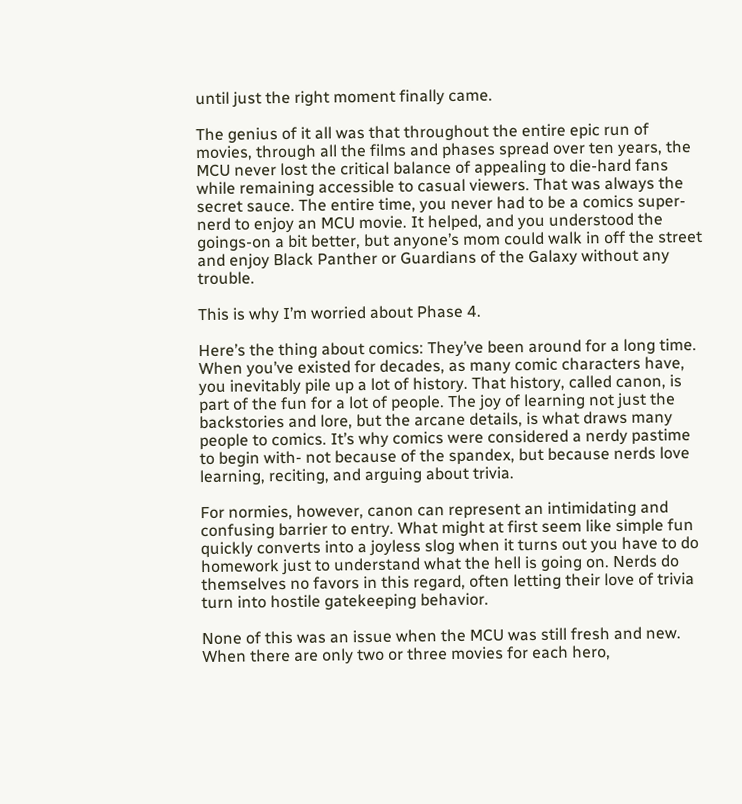until just the right moment finally came.

The genius of it all was that throughout the entire epic run of movies, through all the films and phases spread over ten years, the MCU never lost the critical balance of appealing to die-hard fans while remaining accessible to casual viewers. That was always the secret sauce. The entire time, you never had to be a comics super-nerd to enjoy an MCU movie. It helped, and you understood the goings-on a bit better, but anyone’s mom could walk in off the street and enjoy Black Panther or Guardians of the Galaxy without any trouble.

This is why I’m worried about Phase 4.

Here’s the thing about comics: They’ve been around for a long time. When you’ve existed for decades, as many comic characters have, you inevitably pile up a lot of history. That history, called canon, is part of the fun for a lot of people. The joy of learning not just the backstories and lore, but the arcane details, is what draws many people to comics. It’s why comics were considered a nerdy pastime to begin with- not because of the spandex, but because nerds love learning, reciting, and arguing about trivia.

For normies, however, canon can represent an intimidating and confusing barrier to entry. What might at first seem like simple fun quickly converts into a joyless slog when it turns out you have to do homework just to understand what the hell is going on. Nerds do themselves no favors in this regard, often letting their love of trivia turn into hostile gatekeeping behavior.

None of this was an issue when the MCU was still fresh and new. When there are only two or three movies for each hero,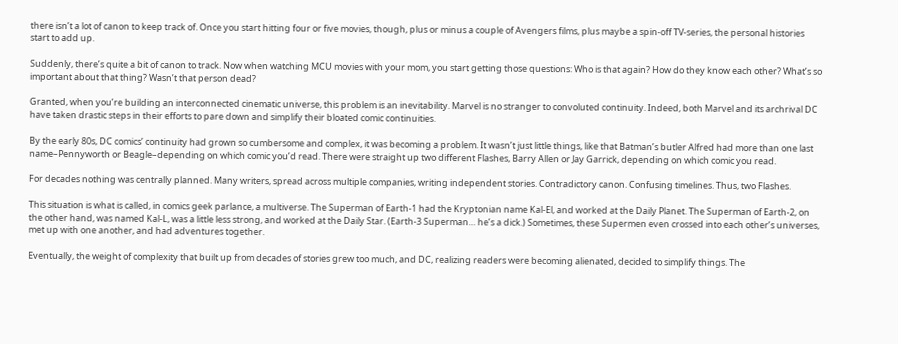there isn’t a lot of canon to keep track of. Once you start hitting four or five movies, though, plus or minus a couple of Avengers films, plus maybe a spin-off TV-series, the personal histories start to add up.

Suddenly, there’s quite a bit of canon to track. Now when watching MCU movies with your mom, you start getting those questions: Who is that again? How do they know each other? What’s so important about that thing? Wasn’t that person dead?

Granted, when you’re building an interconnected cinematic universe, this problem is an inevitability. Marvel is no stranger to convoluted continuity. Indeed, both Marvel and its archrival DC have taken drastic steps in their efforts to pare down and simplify their bloated comic continuities.

By the early 80s, DC comics’ continuity had grown so cumbersome and complex, it was becoming a problem. It wasn’t just little things, like that Batman’s butler Alfred had more than one last name–Pennyworth or Beagle–depending on which comic you’d read. There were straight up two different Flashes, Barry Allen or Jay Garrick, depending on which comic you read.

For decades nothing was centrally planned. Many writers, spread across multiple companies, writing independent stories. Contradictory canon. Confusing timelines. Thus, two Flashes.

This situation is what is called, in comics geek parlance, a multiverse. The Superman of Earth-1 had the Kryptonian name Kal-El, and worked at the Daily Planet. The Superman of Earth-2, on the other hand, was named Kal-L, was a little less strong, and worked at the Daily Star. (Earth-3 Superman… he’s a dick.) Sometimes, these Supermen even crossed into each other’s universes, met up with one another, and had adventures together.

Eventually, the weight of complexity that built up from decades of stories grew too much, and DC, realizing readers were becoming alienated, decided to simplify things. The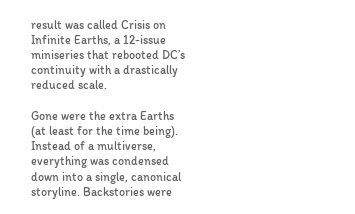result was called Crisis on Infinite Earths, a 12-issue miniseries that rebooted DC’s continuity with a drastically reduced scale.

Gone were the extra Earths (at least for the time being). Instead of a multiverse, everything was condensed down into a single, canonical storyline. Backstories were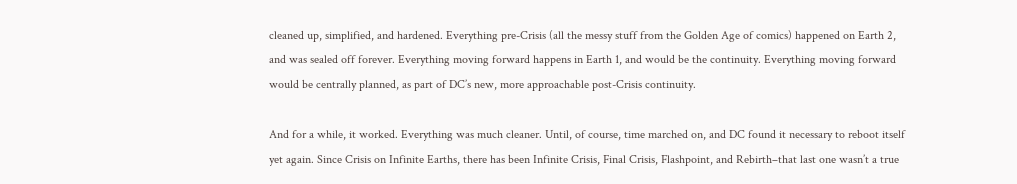cleaned up, simplified, and hardened. Everything pre-Crisis (all the messy stuff from the Golden Age of comics) happened on Earth 2, and was sealed off forever. Everything moving forward happens in Earth 1, and would be the continuity. Everything moving forward would be centrally planned, as part of DC’s new, more approachable post-Crisis continuity.

And for a while, it worked. Everything was much cleaner. Until, of course, time marched on, and DC found it necessary to reboot itself yet again. Since Crisis on Infinite Earths, there has been Infinite Crisis, Final Crisis, Flashpoint, and Rebirth–that last one wasn’t a true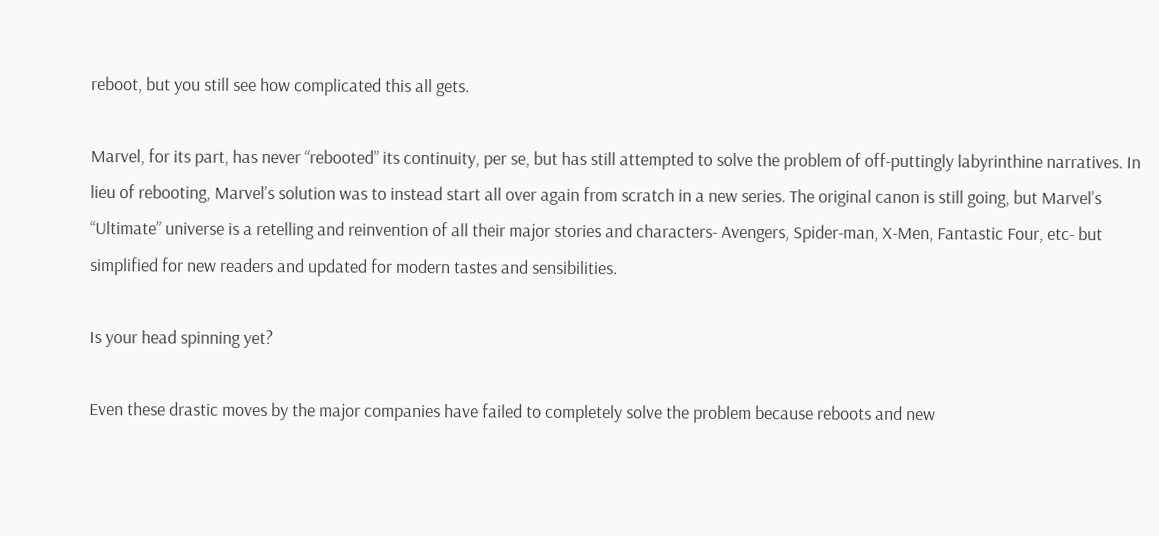reboot, but you still see how complicated this all gets.

Marvel, for its part, has never “rebooted” its continuity, per se, but has still attempted to solve the problem of off-puttingly labyrinthine narratives. In lieu of rebooting, Marvel’s solution was to instead start all over again from scratch in a new series. The original canon is still going, but Marvel’s “Ultimate” universe is a retelling and reinvention of all their major stories and characters- Avengers, Spider-man, X-Men, Fantastic Four, etc- but simplified for new readers and updated for modern tastes and sensibilities.

Is your head spinning yet?

Even these drastic moves by the major companies have failed to completely solve the problem because reboots and new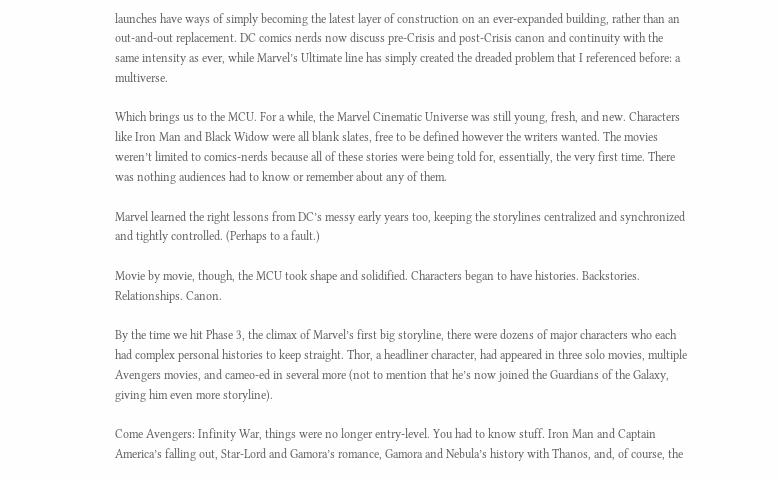launches have ways of simply becoming the latest layer of construction on an ever-expanded building, rather than an out-and-out replacement. DC comics nerds now discuss pre-Crisis and post-Crisis canon and continuity with the same intensity as ever, while Marvel’s Ultimate line has simply created the dreaded problem that I referenced before: a multiverse.

Which brings us to the MCU. For a while, the Marvel Cinematic Universe was still young, fresh, and new. Characters like Iron Man and Black Widow were all blank slates, free to be defined however the writers wanted. The movies weren’t limited to comics-nerds because all of these stories were being told for, essentially, the very first time. There was nothing audiences had to know or remember about any of them.

Marvel learned the right lessons from DC’s messy early years too, keeping the storylines centralized and synchronized and tightly controlled. (Perhaps to a fault.)

Movie by movie, though, the MCU took shape and solidified. Characters began to have histories. Backstories. Relationships. Canon.

By the time we hit Phase 3, the climax of Marvel’s first big storyline, there were dozens of major characters who each had complex personal histories to keep straight. Thor, a headliner character, had appeared in three solo movies, multiple Avengers movies, and cameo-ed in several more (not to mention that he’s now joined the Guardians of the Galaxy, giving him even more storyline).

Come Avengers: Infinity War, things were no longer entry-level. You had to know stuff. Iron Man and Captain America’s falling out, Star-Lord and Gamora’s romance, Gamora and Nebula’s history with Thanos, and, of course, the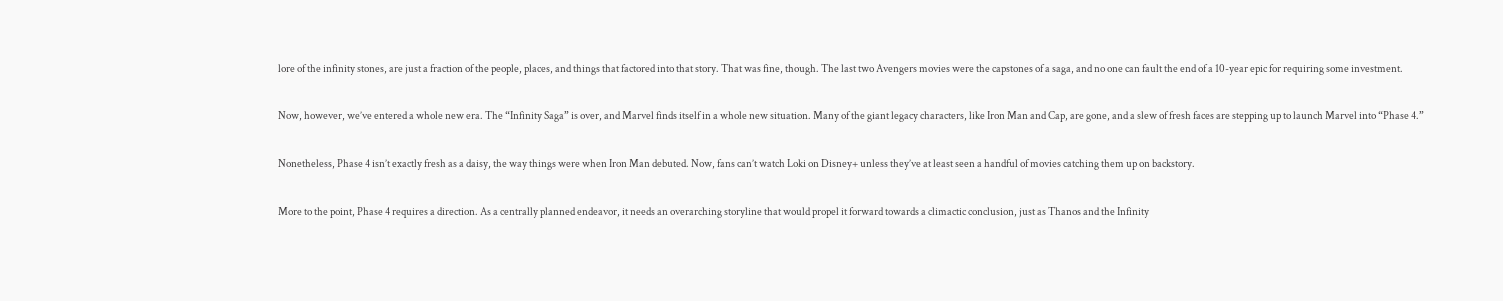lore of the infinity stones, are just a fraction of the people, places, and things that factored into that story. That was fine, though. The last two Avengers movies were the capstones of a saga, and no one can fault the end of a 10-year epic for requiring some investment.

Now, however, we’ve entered a whole new era. The “Infinity Saga” is over, and Marvel finds itself in a whole new situation. Many of the giant legacy characters, like Iron Man and Cap, are gone, and a slew of fresh faces are stepping up to launch Marvel into “Phase 4.”

Nonetheless, Phase 4 isn’t exactly fresh as a daisy, the way things were when Iron Man debuted. Now, fans can’t watch Loki on Disney+ unless they’ve at least seen a handful of movies catching them up on backstory.

More to the point, Phase 4 requires a direction. As a centrally planned endeavor, it needs an overarching storyline that would propel it forward towards a climactic conclusion, just as Thanos and the Infinity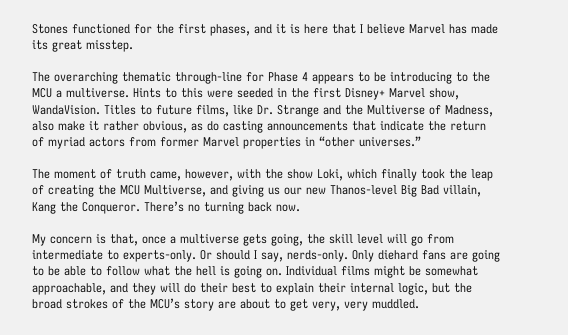Stones functioned for the first phases, and it is here that I believe Marvel has made its great misstep.

The overarching thematic through-line for Phase 4 appears to be introducing to the MCU a multiverse. Hints to this were seeded in the first Disney+ Marvel show, WandaVision. Titles to future films, like Dr. Strange and the Multiverse of Madness, also make it rather obvious, as do casting announcements that indicate the return of myriad actors from former Marvel properties in “other universes.”

The moment of truth came, however, with the show Loki, which finally took the leap of creating the MCU Multiverse, and giving us our new Thanos-level Big Bad villain, Kang the Conqueror. There’s no turning back now.

My concern is that, once a multiverse gets going, the skill level will go from intermediate to experts-only. Or should I say, nerds-only. Only diehard fans are going to be able to follow what the hell is going on. Individual films might be somewhat approachable, and they will do their best to explain their internal logic, but the broad strokes of the MCU’s story are about to get very, very muddled.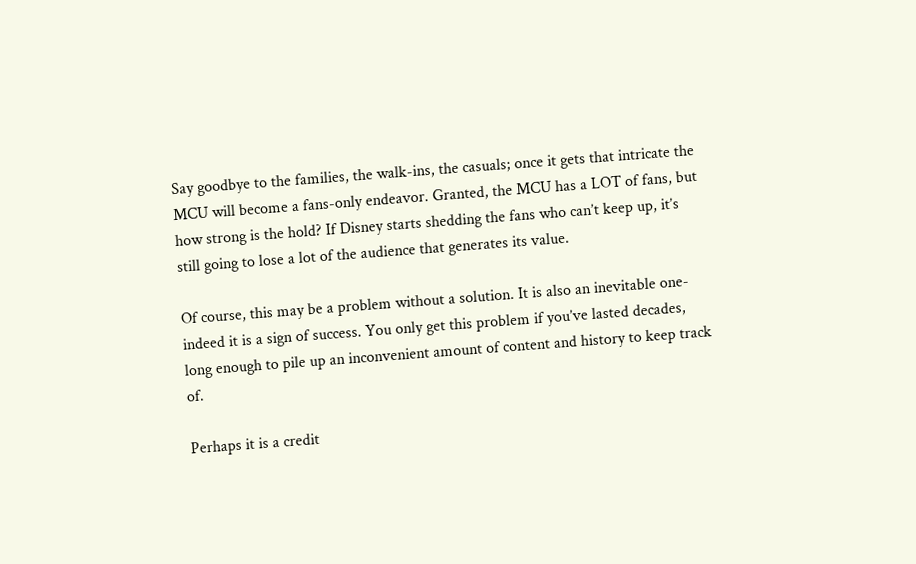Say goodbye to the families, the walk-ins, the casuals; once it gets that intricate the MCU will become a fans-only endeavor. Granted, the MCU has a LOT of fans, but how strong is the hold? If Disney starts shedding the fans who can’t keep up, it’s still going to lose a lot of the audience that generates its value.

Of course, this may be a problem without a solution. It is also an inevitable one- indeed it is a sign of success. You only get this problem if you’ve lasted decades, long enough to pile up an inconvenient amount of content and history to keep track of.

Perhaps it is a credit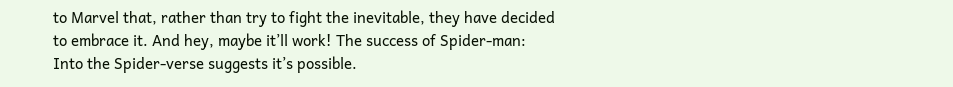to Marvel that, rather than try to fight the inevitable, they have decided to embrace it. And hey, maybe it’ll work! The success of Spider-man: Into the Spider-verse suggests it’s possible.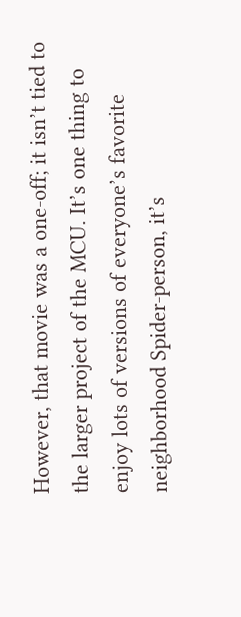However, that movie was a one-off; it isn’t tied to the larger project of the MCU. It’s one thing to enjoy lots of versions of everyone’s favorite neighborhood Spider-person, it’s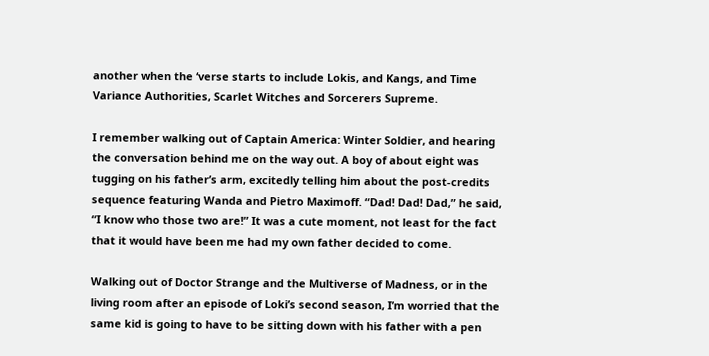another when the ‘verse starts to include Lokis, and Kangs, and Time Variance Authorities, Scarlet Witches and Sorcerers Supreme.

I remember walking out of Captain America: Winter Soldier, and hearing the conversation behind me on the way out. A boy of about eight was tugging on his father’s arm, excitedly telling him about the post-credits sequence featuring Wanda and Pietro Maximoff. “Dad! Dad! Dad,” he said, “I know who those two are!” It was a cute moment, not least for the fact that it would have been me had my own father decided to come.

Walking out of Doctor Strange and the Multiverse of Madness, or in the living room after an episode of Loki’s second season, I’m worried that the same kid is going to have to be sitting down with his father with a pen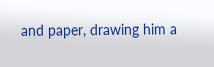and paper, drawing him a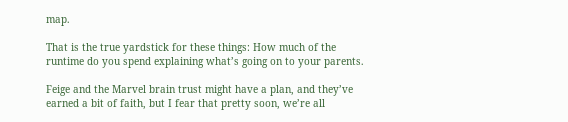map.

That is the true yardstick for these things: How much of the runtime do you spend explaining what’s going on to your parents.

Feige and the Marvel brain trust might have a plan, and they’ve earned a bit of faith, but I fear that pretty soon, we’re all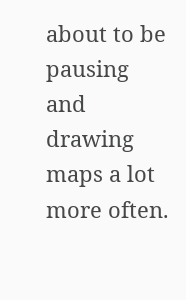about to be pausing and drawing maps a lot more often.